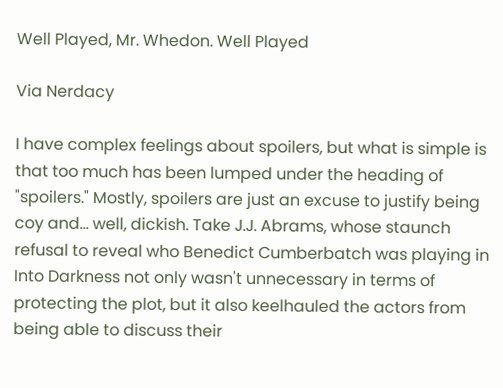Well Played, Mr. Whedon. Well Played

Via Nerdacy

I have complex feelings about spoilers, but what is simple is that too much has been lumped under the heading of "spoilers." Mostly, spoilers are just an excuse to justify being coy and... well, dickish. Take J.J. Abrams, whose staunch refusal to reveal who Benedict Cumberbatch was playing in Into Darkness not only wasn't unnecessary in terms of protecting the plot, but it also keelhauled the actors from being able to discuss their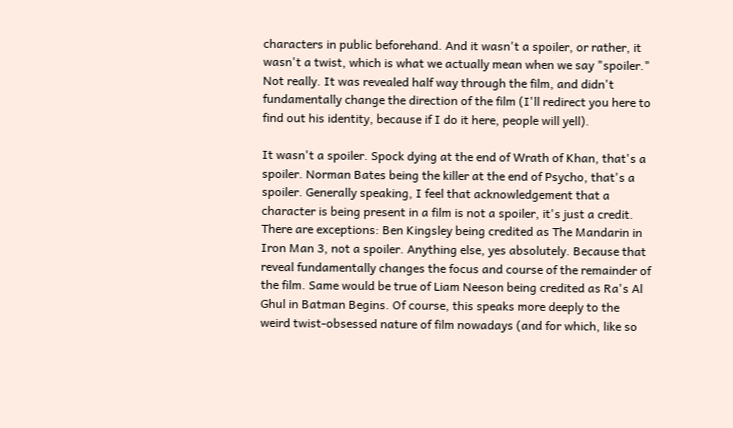characters in public beforehand. And it wasn't a spoiler, or rather, it wasn't a twist, which is what we actually mean when we say "spoiler." Not really. It was revealed half way through the film, and didn't fundamentally change the direction of the film (I'll redirect you here to find out his identity, because if I do it here, people will yell).

It wasn't a spoiler. Spock dying at the end of Wrath of Khan, that's a spoiler. Norman Bates being the killer at the end of Psycho, that's a spoiler. Generally speaking, I feel that acknowledgement that a character is being present in a film is not a spoiler, it's just a credit. There are exceptions: Ben Kingsley being credited as The Mandarin in Iron Man 3, not a spoiler. Anything else, yes absolutely. Because that reveal fundamentally changes the focus and course of the remainder of the film. Same would be true of Liam Neeson being credited as Ra's Al Ghul in Batman Begins. Of course, this speaks more deeply to the weird twist-obsessed nature of film nowadays (and for which, like so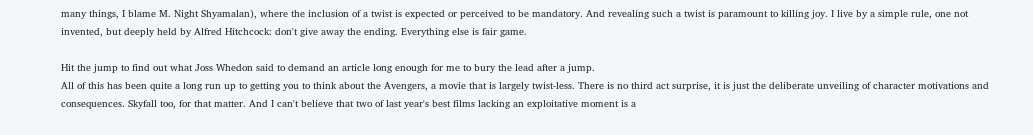many things, I blame M. Night Shyamalan), where the inclusion of a twist is expected or perceived to be mandatory. And revealing such a twist is paramount to killing joy. I live by a simple rule, one not invented, but deeply held by Alfred Hitchcock: don't give away the ending. Everything else is fair game.

Hit the jump to find out what Joss Whedon said to demand an article long enough for me to bury the lead after a jump.
All of this has been quite a long run up to getting you to think about the Avengers, a movie that is largely twist-less. There is no third act surprise, it is just the deliberate unveiling of character motivations and consequences. Skyfall too, for that matter. And I can't believe that two of last year's best films lacking an exploitative moment is a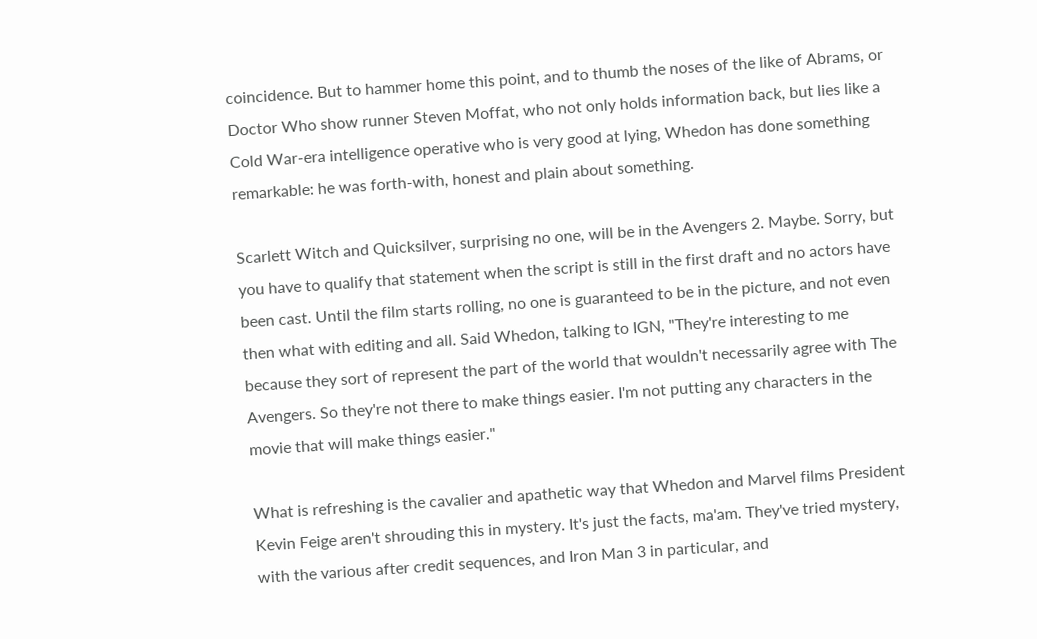coincidence. But to hammer home this point, and to thumb the noses of the like of Abrams, or Doctor Who show runner Steven Moffat, who not only holds information back, but lies like a Cold War-era intelligence operative who is very good at lying, Whedon has done something remarkable: he was forth-with, honest and plain about something.

Scarlett Witch and Quicksilver, surprising no one, will be in the Avengers 2. Maybe. Sorry, but you have to qualify that statement when the script is still in the first draft and no actors have been cast. Until the film starts rolling, no one is guaranteed to be in the picture, and not even then what with editing and all. Said Whedon, talking to IGN, "They're interesting to me because they sort of represent the part of the world that wouldn't necessarily agree with The Avengers. So they're not there to make things easier. I'm not putting any characters in the movie that will make things easier."

What is refreshing is the cavalier and apathetic way that Whedon and Marvel films President Kevin Feige aren't shrouding this in mystery. It's just the facts, ma'am. They've tried mystery, with the various after credit sequences, and Iron Man 3 in particular, and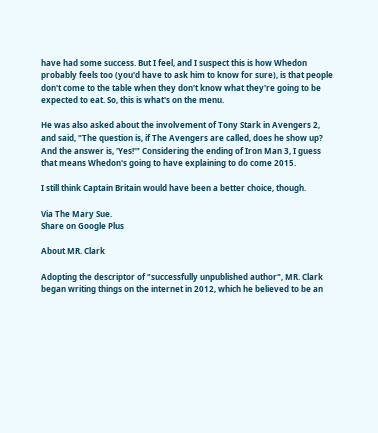have had some success. But I feel, and I suspect this is how Whedon probably feels too (you'd have to ask him to know for sure), is that people don't come to the table when they don't know what they're going to be expected to eat. So, this is what's on the menu.

He was also asked about the involvement of Tony Stark in Avengers 2, and said, "The question is, if The Avengers are called, does he show up? And the answer is, 'Yes!'" Considering the ending of Iron Man 3, I guess that means Whedon's going to have explaining to do come 2015.

I still think Captain Britain would have been a better choice, though.

Via The Mary Sue.
Share on Google Plus

About MR. Clark

Adopting the descriptor of "successfully unpublished author", MR. Clark began writing things on the internet in 2012, which he believed to be an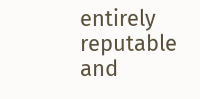entirely reputable and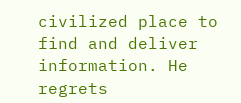civilized place to find and deliver information. He regrets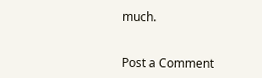much.


Post a Comment